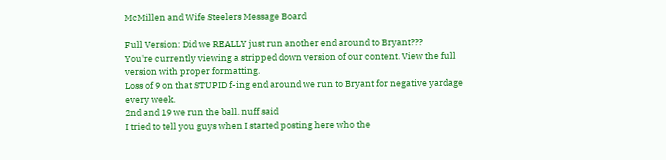McMillen and Wife Steelers Message Board

Full Version: Did we REALLY just run another end around to Bryant???
You're currently viewing a stripped down version of our content. View the full version with proper formatting.
Loss of 9 on that STUPID f-ing end around we run to Bryant for negative yardage every week.
2nd and 19 we run the ball. nuff said
I tried to tell you guys when I started posting here who the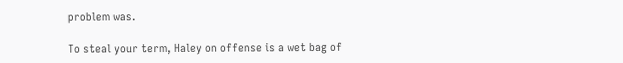problem was.

To steal your term, Haley on offense is a wet bag of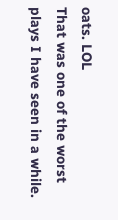oats. LOL
That was one of the worst plays I have seen in a while.